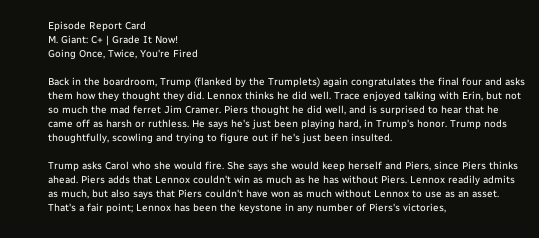Episode Report Card
M. Giant: C+ | Grade It Now!
Going Once, Twice, You're Fired

Back in the boardroom, Trump (flanked by the Trumplets) again congratulates the final four and asks them how they thought they did. Lennox thinks he did well. Trace enjoyed talking with Erin, but not so much the mad ferret Jim Cramer. Piers thought he did well, and is surprised to hear that he came off as harsh or ruthless. He says he's just been playing hard, in Trump's honor. Trump nods thoughtfully, scowling and trying to figure out if he's just been insulted.

Trump asks Carol who she would fire. She says she would keep herself and Piers, since Piers thinks ahead. Piers adds that Lennox couldn't win as much as he has without Piers. Lennox readily admits as much, but also says that Piers couldn't have won as much without Lennox to use as an asset. That's a fair point; Lennox has been the keystone in any number of Piers's victories,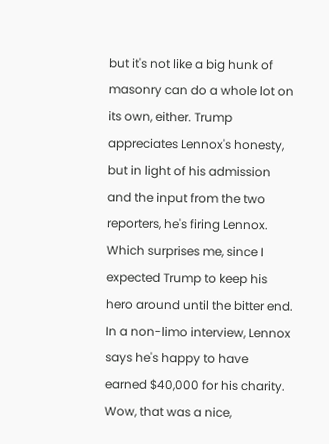but it's not like a big hunk of masonry can do a whole lot on its own, either. Trump appreciates Lennox's honesty, but in light of his admission and the input from the two reporters, he's firing Lennox. Which surprises me, since I expected Trump to keep his hero around until the bitter end. In a non-limo interview, Lennox says he's happy to have earned $40,000 for his charity. Wow, that was a nice,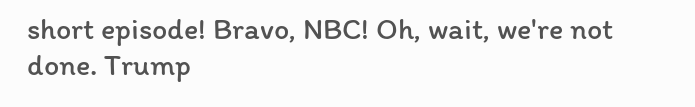short episode! Bravo, NBC! Oh, wait, we're not done. Trump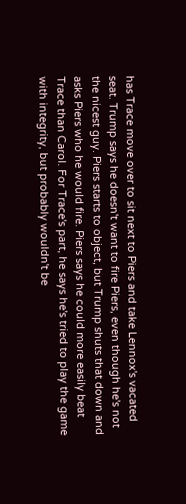has Trace move over to sit next to Piers and take Lennox's vacated seat. Trump says he doesn't want to fire Piers, even though he's not the nicest guy. Piers starts to object, but Trump shuts that down and asks Piers who he would fire. Piers says he could more easily beat Trace than Carol. For Trace's part, he says he's tried to play the game with integrity, but probably wouldn't be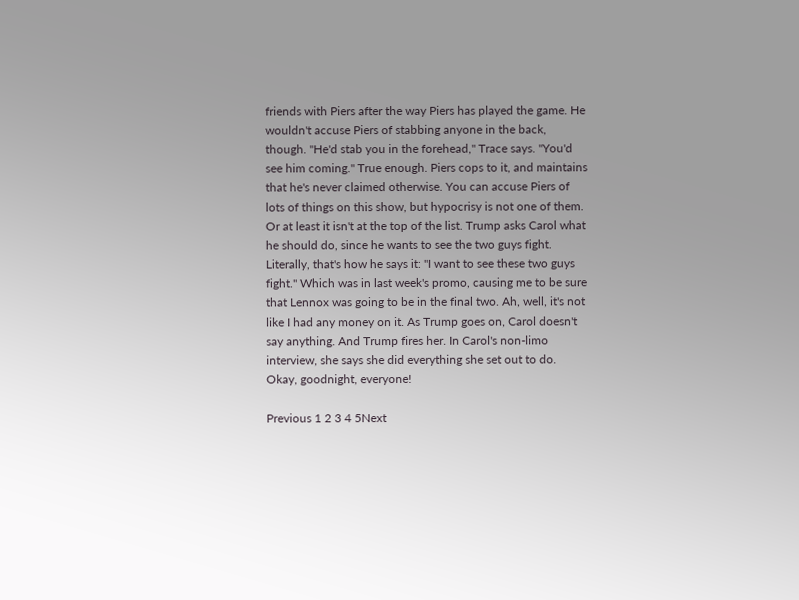friends with Piers after the way Piers has played the game. He wouldn't accuse Piers of stabbing anyone in the back, though. "He'd stab you in the forehead," Trace says. "You'd see him coming." True enough. Piers cops to it, and maintains that he's never claimed otherwise. You can accuse Piers of lots of things on this show, but hypocrisy is not one of them. Or at least it isn't at the top of the list. Trump asks Carol what he should do, since he wants to see the two guys fight. Literally, that's how he says it: "I want to see these two guys fight." Which was in last week's promo, causing me to be sure that Lennox was going to be in the final two. Ah, well, it's not like I had any money on it. As Trump goes on, Carol doesn't say anything. And Trump fires her. In Carol's non-limo interview, she says she did everything she set out to do. Okay, goodnight, everyone!

Previous 1 2 3 4 5Next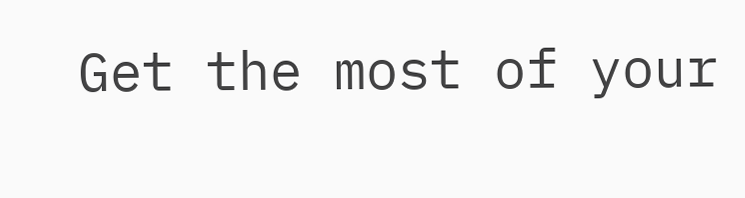Get the most of your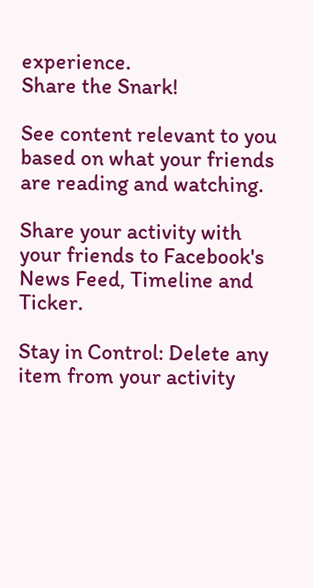experience.
Share the Snark!

See content relevant to you based on what your friends are reading and watching.

Share your activity with your friends to Facebook's News Feed, Timeline and Ticker.

Stay in Control: Delete any item from your activity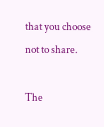that you choose not to share.

The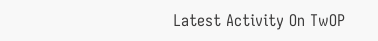Latest Activity On TwOP